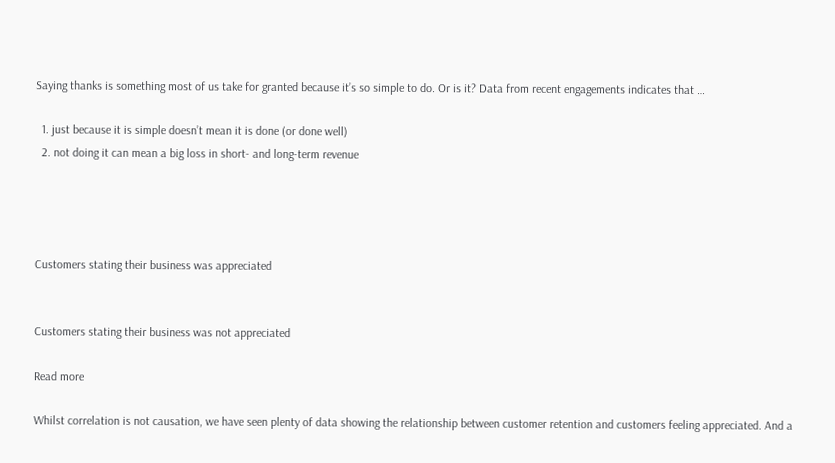Saying thanks is something most of us take for granted because it’s so simple to do. Or is it? Data from recent engagements indicates that …

  1. just because it is simple doesn’t mean it is done (or done well)
  2. not doing it can mean a big loss in short- and long-term revenue




Customers stating their business was appreciated


Customers stating their business was not appreciated

Read more

Whilst correlation is not causation, we have seen plenty of data showing the relationship between customer retention and customers feeling appreciated. And a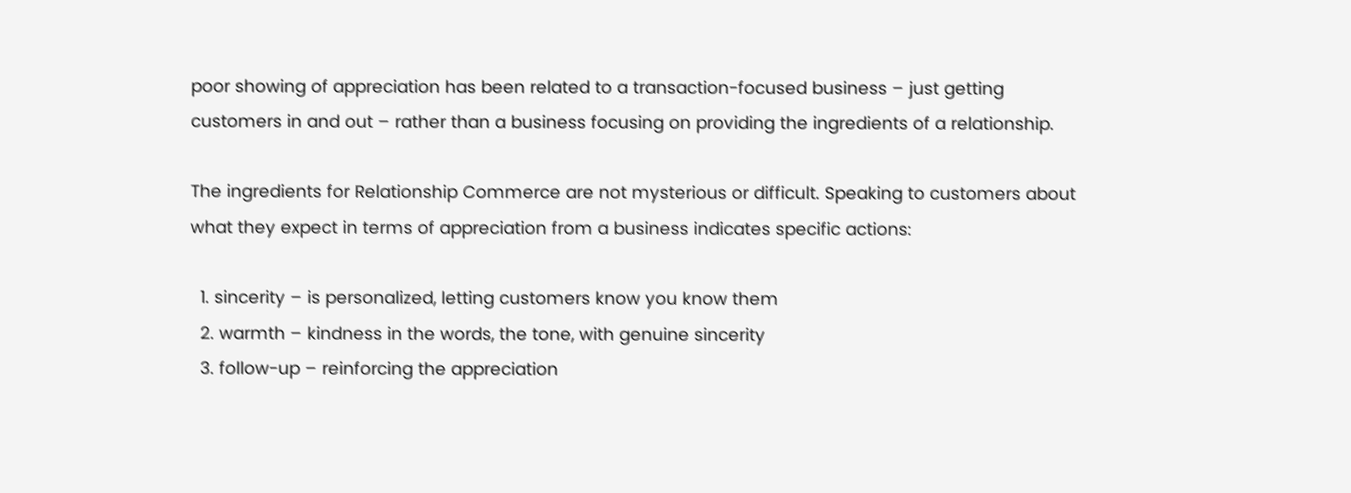poor showing of appreciation has been related to a transaction-focused business – just getting customers in and out – rather than a business focusing on providing the ingredients of a relationship.

The ingredients for Relationship Commerce are not mysterious or difficult. Speaking to customers about what they expect in terms of appreciation from a business indicates specific actions:

  1. sincerity – is personalized, letting customers know you know them
  2. warmth – kindness in the words, the tone, with genuine sincerity
  3. follow-up – reinforcing the appreciation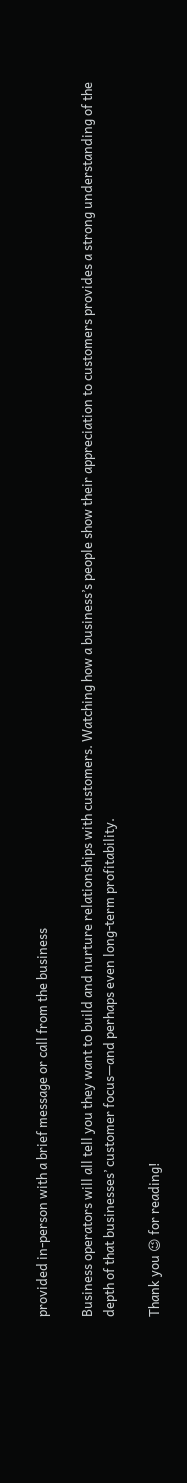provided in-person with a brief message or call from the business

Business operators will all tell you they want to build and nurture relationships with customers. Watching how a business’s people show their appreciation to customers provides a strong understanding of the depth of that businesses’ customer focus—and perhaps even long-term profitability.

Thank you 😉 for reading!